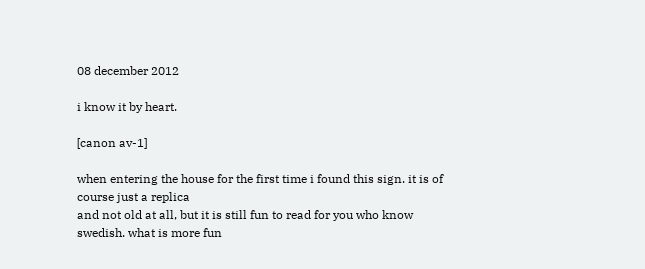08 december 2012

i know it by heart.

[canon av-1]

when entering the house for the first time i found this sign. it is of course just a replica
and not old at all, but it is still fun to read for you who know swedish. what is more fun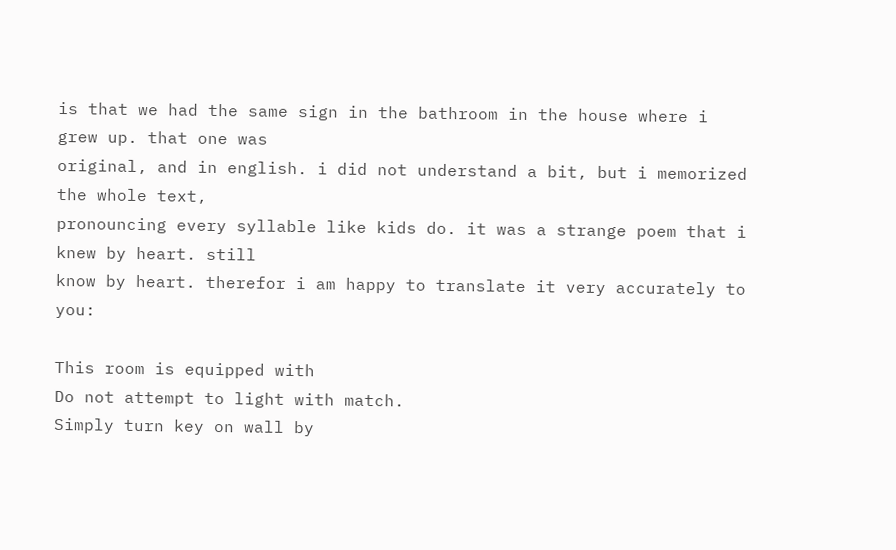is that we had the same sign in the bathroom in the house where i grew up. that one was
original, and in english. i did not understand a bit, but i memorized the whole text,
pronouncing every syllable like kids do. it was a strange poem that i knew by heart. still
know by heart. therefor i am happy to translate it very accurately to you:

This room is equipped with
Do not attempt to light with match.
Simply turn key on wall by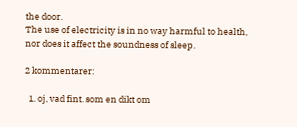the door.
The use of electricity is in no way harmful to health,
nor does it affect the soundness of sleep.

2 kommentarer:

  1. oj, vad fint. som en dikt om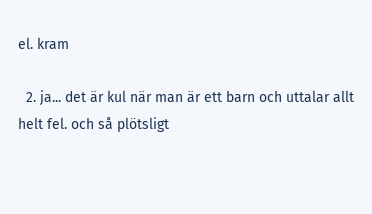el. kram

  2. ja... det är kul när man är ett barn och uttalar allt helt fel. och så plötsligt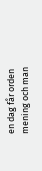en dag får orden mening och man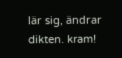lär sig, ändrar dikten. kram!